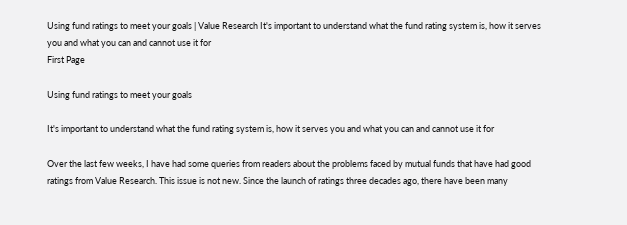Using fund ratings to meet your goals | Value Research It's important to understand what the fund rating system is, how it serves you and what you can and cannot use it for
First Page

Using fund ratings to meet your goals

It's important to understand what the fund rating system is, how it serves you and what you can and cannot use it for

Over the last few weeks, I have had some queries from readers about the problems faced by mutual funds that have had good ratings from Value Research. This issue is not new. Since the launch of ratings three decades ago, there have been many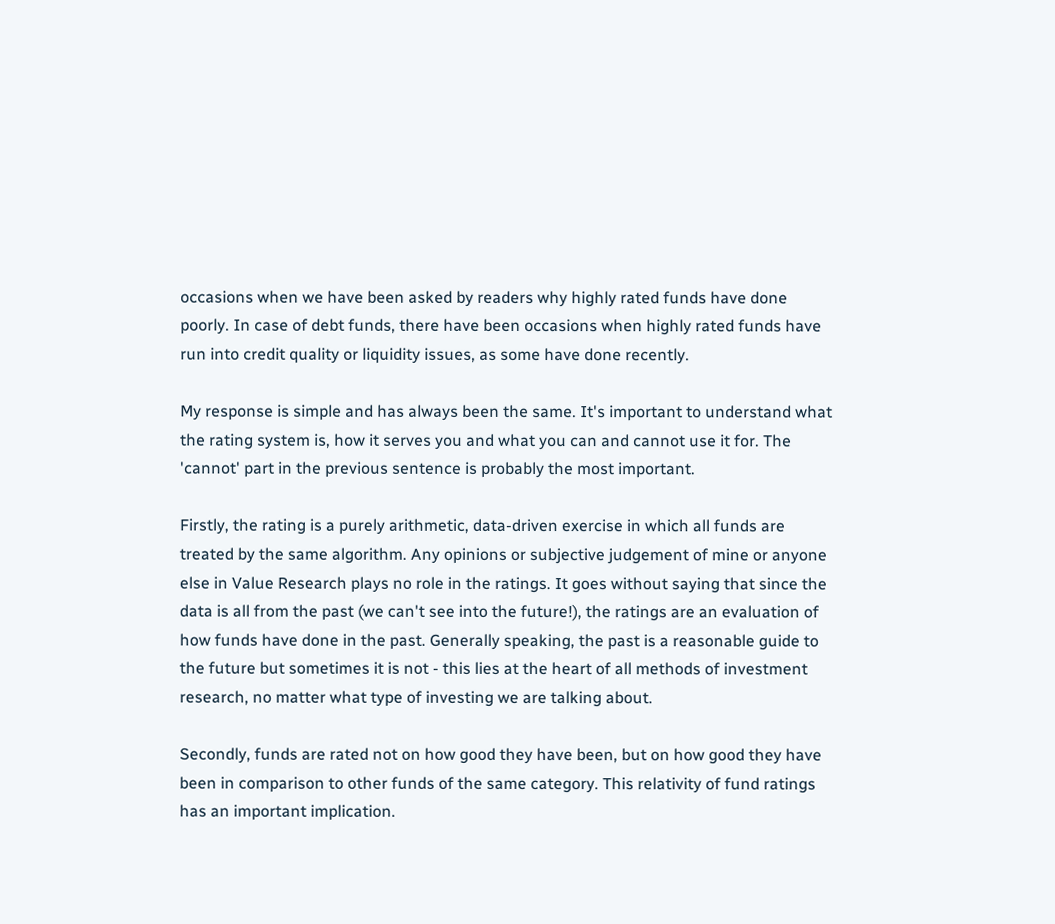occasions when we have been asked by readers why highly rated funds have done poorly. In case of debt funds, there have been occasions when highly rated funds have run into credit quality or liquidity issues, as some have done recently.

My response is simple and has always been the same. It's important to understand what the rating system is, how it serves you and what you can and cannot use it for. The 'cannot' part in the previous sentence is probably the most important.

Firstly, the rating is a purely arithmetic, data-driven exercise in which all funds are treated by the same algorithm. Any opinions or subjective judgement of mine or anyone else in Value Research plays no role in the ratings. It goes without saying that since the data is all from the past (we can't see into the future!), the ratings are an evaluation of how funds have done in the past. Generally speaking, the past is a reasonable guide to the future but sometimes it is not - this lies at the heart of all methods of investment research, no matter what type of investing we are talking about.

Secondly, funds are rated not on how good they have been, but on how good they have been in comparison to other funds of the same category. This relativity of fund ratings has an important implication.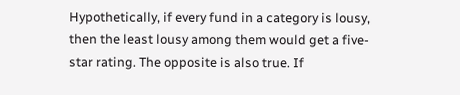Hypothetically, if every fund in a category is lousy, then the least lousy among them would get a five-star rating. The opposite is also true. If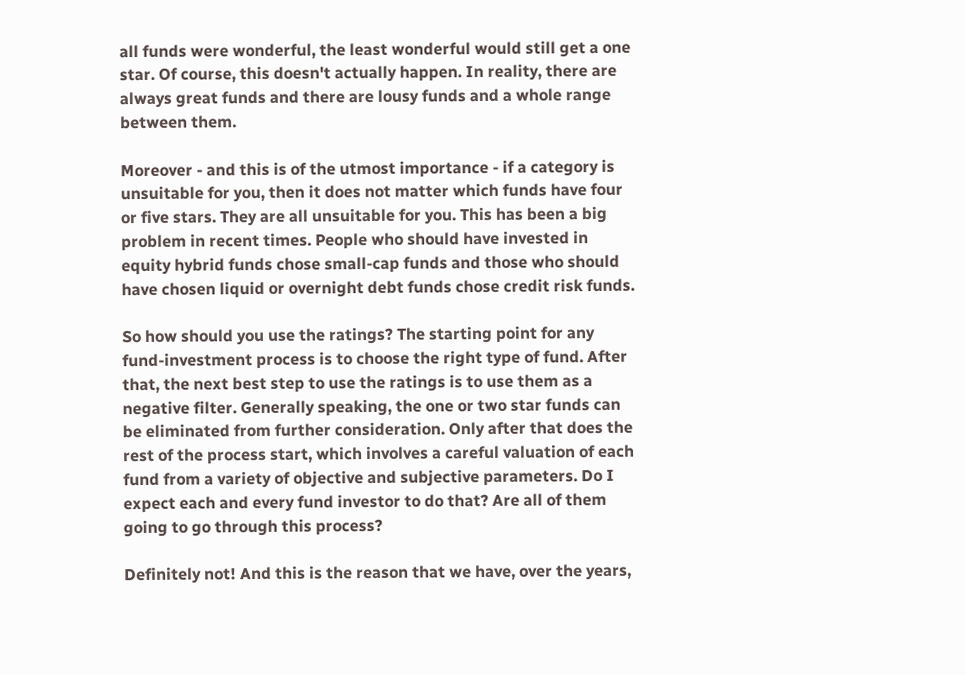all funds were wonderful, the least wonderful would still get a one star. Of course, this doesn't actually happen. In reality, there are always great funds and there are lousy funds and a whole range between them.

Moreover - and this is of the utmost importance - if a category is unsuitable for you, then it does not matter which funds have four or five stars. They are all unsuitable for you. This has been a big problem in recent times. People who should have invested in equity hybrid funds chose small-cap funds and those who should have chosen liquid or overnight debt funds chose credit risk funds.

So how should you use the ratings? The starting point for any fund-investment process is to choose the right type of fund. After that, the next best step to use the ratings is to use them as a negative filter. Generally speaking, the one or two star funds can be eliminated from further consideration. Only after that does the rest of the process start, which involves a careful valuation of each fund from a variety of objective and subjective parameters. Do I expect each and every fund investor to do that? Are all of them going to go through this process?

Definitely not! And this is the reason that we have, over the years,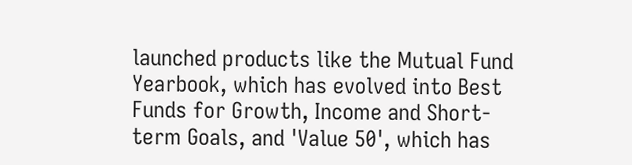launched products like the Mutual Fund Yearbook, which has evolved into Best Funds for Growth, Income and Short-term Goals, and 'Value 50', which has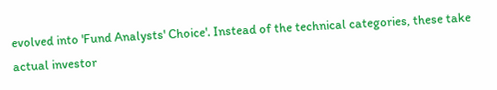evolved into 'Fund Analysts' Choice'. Instead of the technical categories, these take actual investor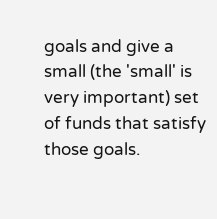goals and give a small (the 'small' is very important) set of funds that satisfy those goals.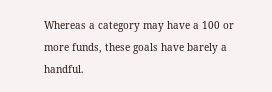Whereas a category may have a 100 or more funds, these goals have barely a handful.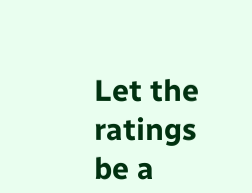Let the ratings be a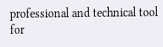professional and technical tool for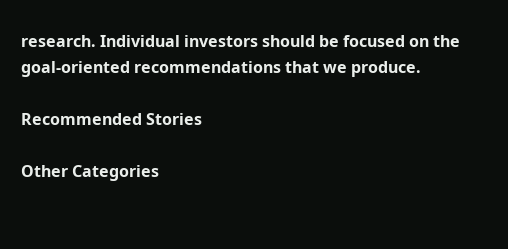research. Individual investors should be focused on the goal-oriented recommendations that we produce.

Recommended Stories

Other Categories